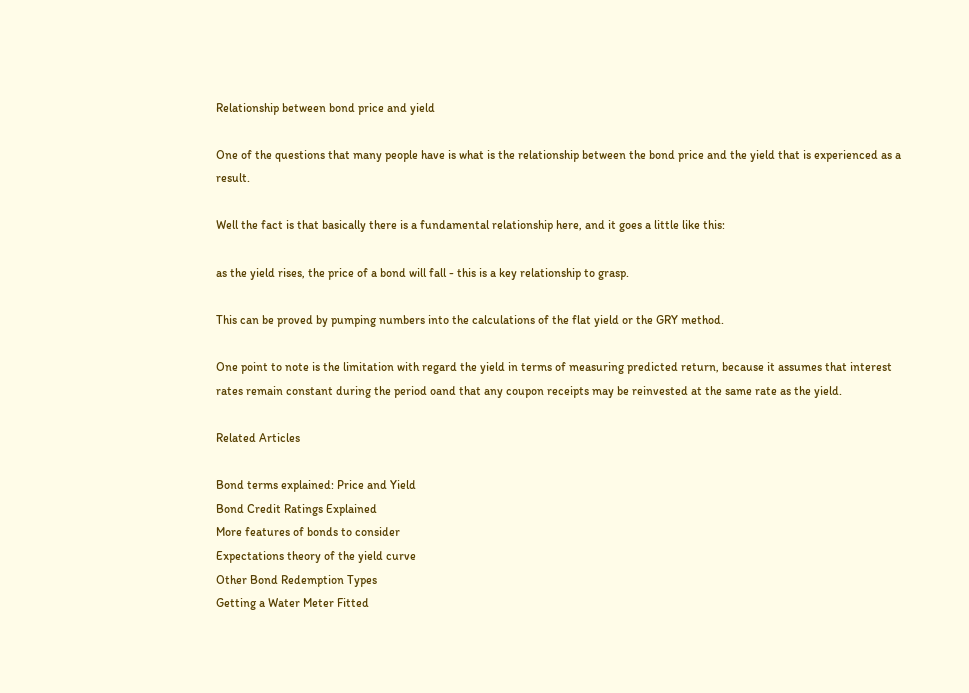Relationship between bond price and yield

One of the questions that many people have is what is the relationship between the bond price and the yield that is experienced as a result.

Well the fact is that basically there is a fundamental relationship here, and it goes a little like this:

as the yield rises, the price of a bond will fall - this is a key relationship to grasp.

This can be proved by pumping numbers into the calculations of the flat yield or the GRY method.

One point to note is the limitation with regard the yield in terms of measuring predicted return, because it assumes that interest rates remain constant during the period oand that any coupon receipts may be reinvested at the same rate as the yield.

Related Articles

Bond terms explained: Price and Yield
Bond Credit Ratings Explained
More features of bonds to consider
Expectations theory of the yield curve
Other Bond Redemption Types
Getting a Water Meter Fitted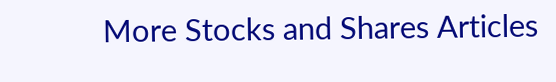More Stocks and Shares Articles